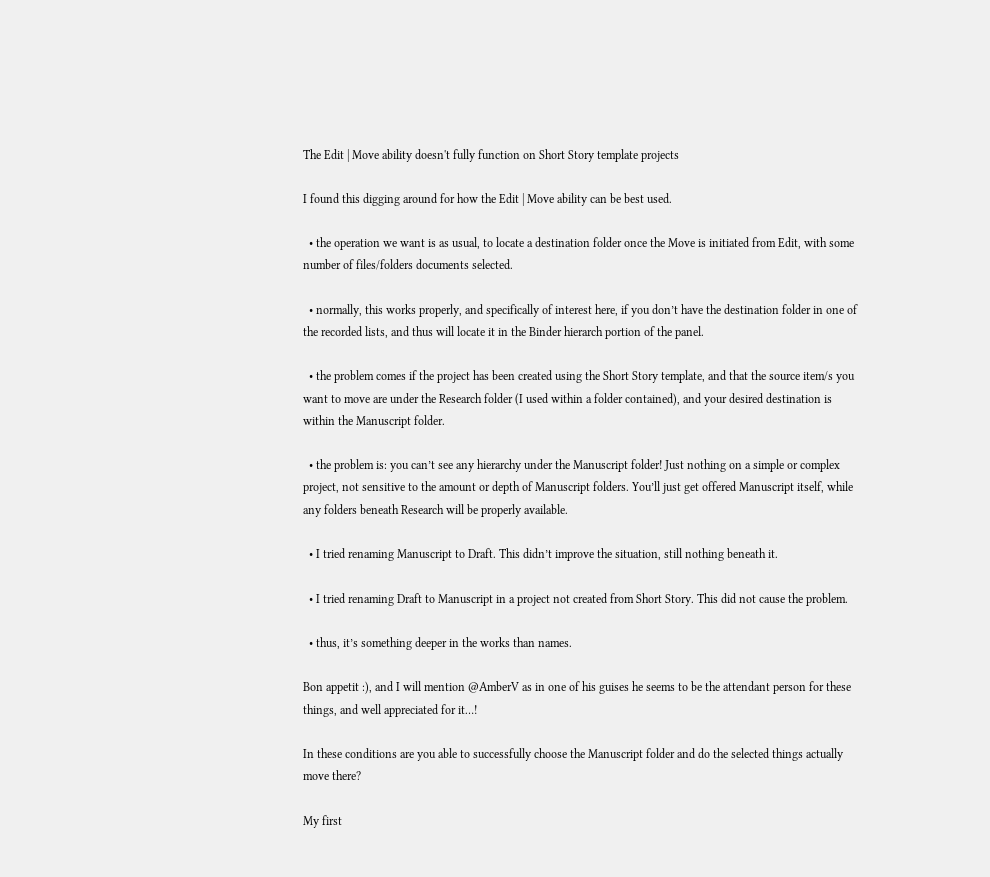The Edit | Move ability doesn't fully function on Short Story template projects

I found this digging around for how the Edit | Move ability can be best used.

  • the operation we want is as usual, to locate a destination folder once the Move is initiated from Edit, with some number of files/folders documents selected.

  • normally, this works properly, and specifically of interest here, if you don’t have the destination folder in one of the recorded lists, and thus will locate it in the Binder hierarch portion of the panel.

  • the problem comes if the project has been created using the Short Story template, and that the source item/s you want to move are under the Research folder (I used within a folder contained), and your desired destination is within the Manuscript folder.

  • the problem is: you can’t see any hierarchy under the Manuscript folder! Just nothing on a simple or complex project, not sensitive to the amount or depth of Manuscript folders. You’ll just get offered Manuscript itself, while any folders beneath Research will be properly available.

  • I tried renaming Manuscript to Draft. This didn’t improve the situation, still nothing beneath it.

  • I tried renaming Draft to Manuscript in a project not created from Short Story. This did not cause the problem.

  • thus, it’s something deeper in the works than names.

Bon appetit :), and I will mention @AmberV as in one of his guises he seems to be the attendant person for these things, and well appreciated for it…!

In these conditions are you able to successfully choose the Manuscript folder and do the selected things actually move there?

My first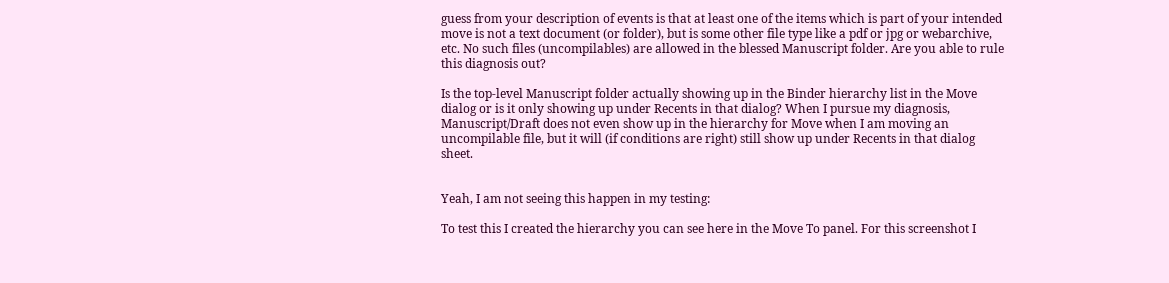guess from your description of events is that at least one of the items which is part of your intended move is not a text document (or folder), but is some other file type like a pdf or jpg or webarchive, etc. No such files (uncompilables) are allowed in the blessed Manuscript folder. Are you able to rule this diagnosis out?

Is the top-level Manuscript folder actually showing up in the Binder hierarchy list in the Move dialog or is it only showing up under Recents in that dialog? When I pursue my diagnosis, Manuscript/Draft does not even show up in the hierarchy for Move when I am moving an uncompilable file, but it will (if conditions are right) still show up under Recents in that dialog sheet.


Yeah, I am not seeing this happen in my testing:

To test this I created the hierarchy you can see here in the Move To panel. For this screenshot I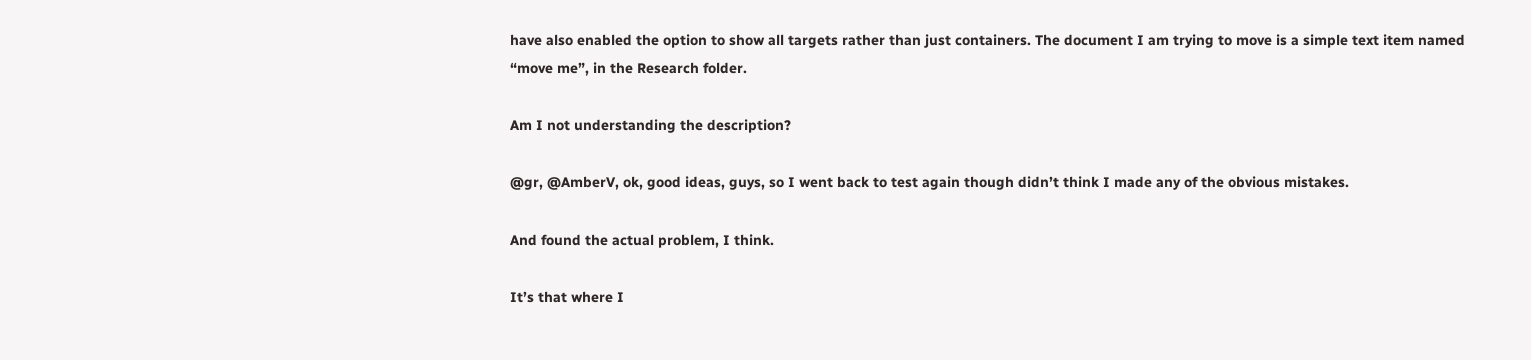have also enabled the option to show all targets rather than just containers. The document I am trying to move is a simple text item named “move me”, in the Research folder.

Am I not understanding the description?

@gr, @AmberV, ok, good ideas, guys, so I went back to test again though didn’t think I made any of the obvious mistakes.

And found the actual problem, I think.

It’s that where I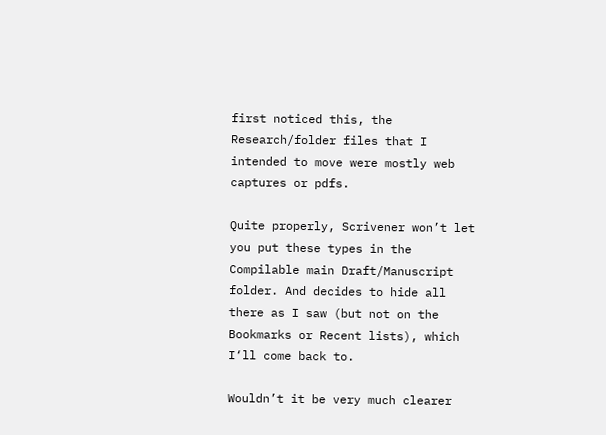first noticed this, the Research/folder files that I intended to move were mostly web captures or pdfs.

Quite properly, Scrivener won’t let you put these types in the Compilable main Draft/Manuscript folder. And decides to hide all there as I saw (but not on the Bookmarks or Recent lists), which I‘ll come back to.

Wouldn’t it be very much clearer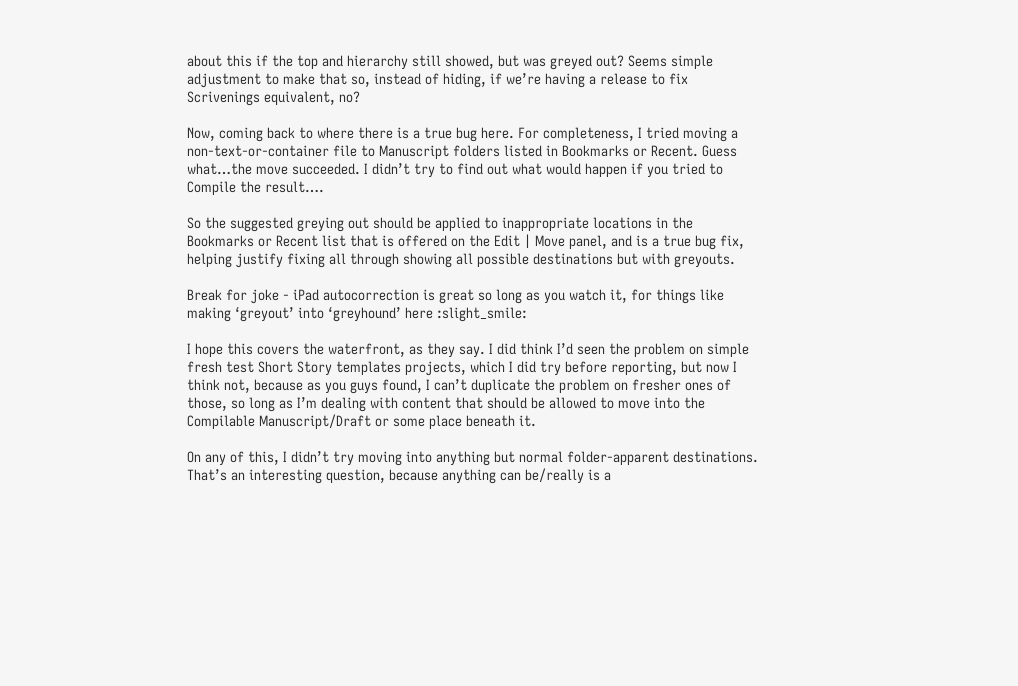about this if the top and hierarchy still showed, but was greyed out? Seems simple adjustment to make that so, instead of hiding, if we’re having a release to fix Scrivenings equivalent, no?

Now, coming back to where there is a true bug here. For completeness, I tried moving a non-text-or-container file to Manuscript folders listed in Bookmarks or Recent. Guess what…the move succeeded. I didn’t try to find out what would happen if you tried to Compile the result….

So the suggested greying out should be applied to inappropriate locations in the Bookmarks or Recent list that is offered on the Edit | Move panel, and is a true bug fix, helping justify fixing all through showing all possible destinations but with greyouts.

Break for joke - iPad autocorrection is great so long as you watch it, for things like making ‘greyout’ into ‘greyhound’ here :slight_smile:

I hope this covers the waterfront, as they say. I did think I’d seen the problem on simple fresh test Short Story templates projects, which I did try before reporting, but now I think not, because as you guys found, I can’t duplicate the problem on fresher ones of those, so long as I’m dealing with content that should be allowed to move into the Compilable Manuscript/Draft or some place beneath it.

On any of this, I didn’t try moving into anything but normal folder-apparent destinations. That’s an interesting question, because anything can be/really is a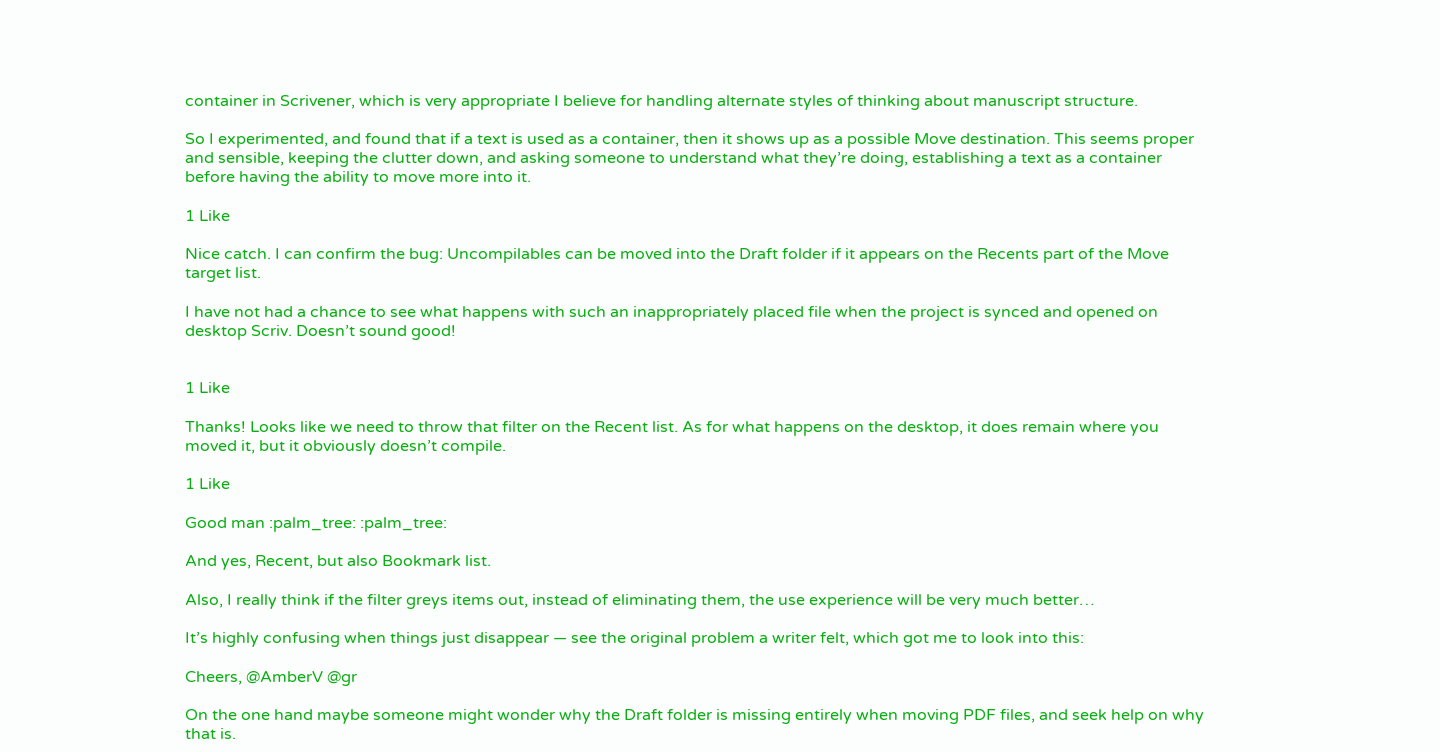container in Scrivener, which is very appropriate I believe for handling alternate styles of thinking about manuscript structure.

So I experimented, and found that if a text is used as a container, then it shows up as a possible Move destination. This seems proper and sensible, keeping the clutter down, and asking someone to understand what they’re doing, establishing a text as a container before having the ability to move more into it.

1 Like

Nice catch. I can confirm the bug: Uncompilables can be moved into the Draft folder if it appears on the Recents part of the Move target list.

I have not had a chance to see what happens with such an inappropriately placed file when the project is synced and opened on desktop Scriv. Doesn’t sound good!


1 Like

Thanks! Looks like we need to throw that filter on the Recent list. As for what happens on the desktop, it does remain where you moved it, but it obviously doesn’t compile.

1 Like

Good man :palm_tree: :palm_tree:

And yes, Recent, but also Bookmark list.

Also, I really think if the filter greys items out, instead of eliminating them, the use experience will be very much better…

It’s highly confusing when things just disappear — see the original problem a writer felt, which got me to look into this:

Cheers, @AmberV @gr

On the one hand maybe someone might wonder why the Draft folder is missing entirely when moving PDF files, and seek help on why that is.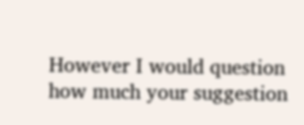However I would question how much your suggestion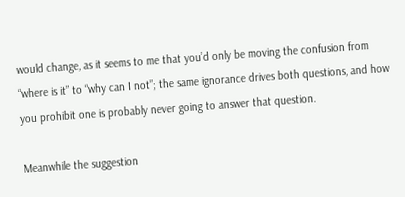would change, as it seems to me that you’d only be moving the confusion from “where is it” to “why can I not”; the same ignorance drives both questions, and how you prohibit one is probably never going to answer that question.

Meanwhile the suggestion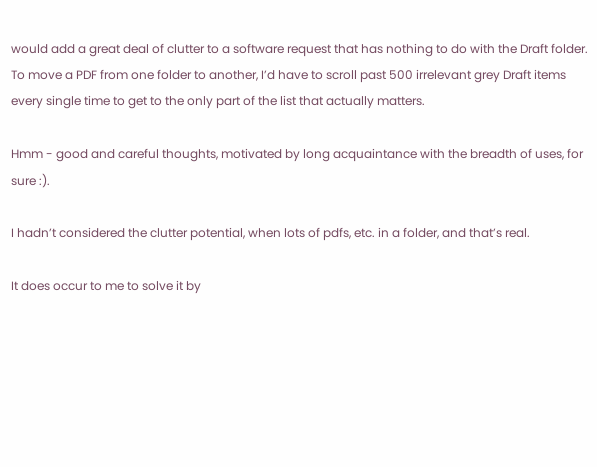would add a great deal of clutter to a software request that has nothing to do with the Draft folder. To move a PDF from one folder to another, I’d have to scroll past 500 irrelevant grey Draft items every single time to get to the only part of the list that actually matters.

Hmm - good and careful thoughts, motivated by long acquaintance with the breadth of uses, for sure :).

I hadn’t considered the clutter potential, when lots of pdfs, etc. in a folder, and that’s real.

It does occur to me to solve it by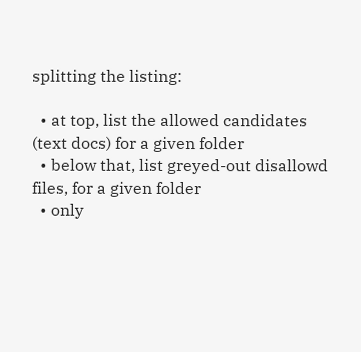splitting the listing:

  • at top, list the allowed candidates (text docs) for a given folder
  • below that, list greyed-out disallowd files, for a given folder
  • only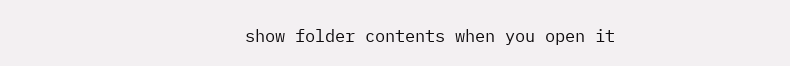show folder contents when you open it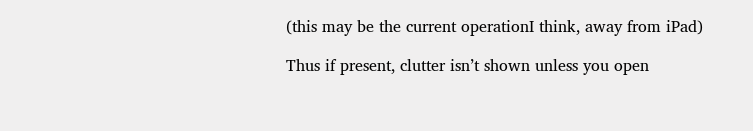(this may be the current operationI think, away from iPad)

Thus if present, clutter isn’t shown unless you open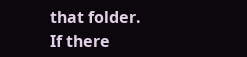that folder.
If there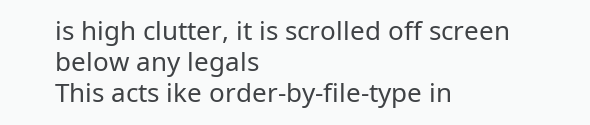is high clutter, it is scrolled off screen below any legals
This acts ike order-by-file-type in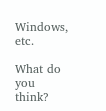Windows, etc.

What do you think?